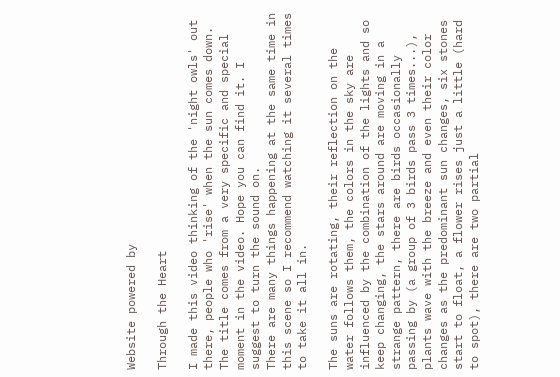Website powered by

Through the Heart

I made this video thinking of the 'night owls' out there, people who 'rise' when the sun comes down.
The title comes from a very specific and special moment in the video. Hope you can find it. I suggest to turn the sound on.
There are many things happening at the same time in this scene so I recommend watching it several times to take it all in.

The suns are rotating, their reflection on the water follows them, the colors in the sky are influenced by the combination of the lights and so keep changing, the stars around are moving in a strange pattern, there are birds occasionally passing by (a group of 3 birds pass 3 times...), plants wave with the breeze and even their color changes as the predominant sun changes, six stones start to float, a flower rises just a little (hard to spot), there are two partial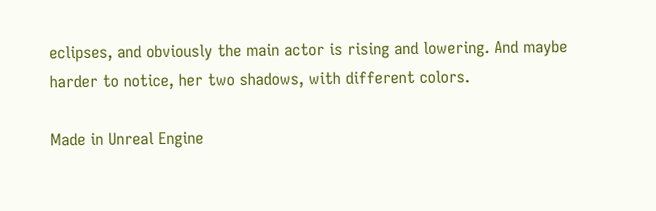eclipses, and obviously the main actor is rising and lowering. And maybe harder to notice, her two shadows, with different colors.

Made in Unreal Engine